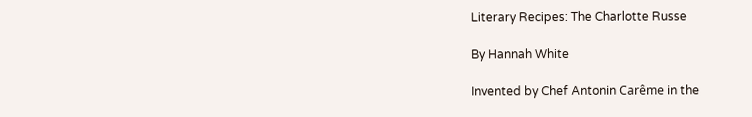Literary Recipes: The Charlotte Russe

By Hannah White

Invented by Chef Antonin Carême in the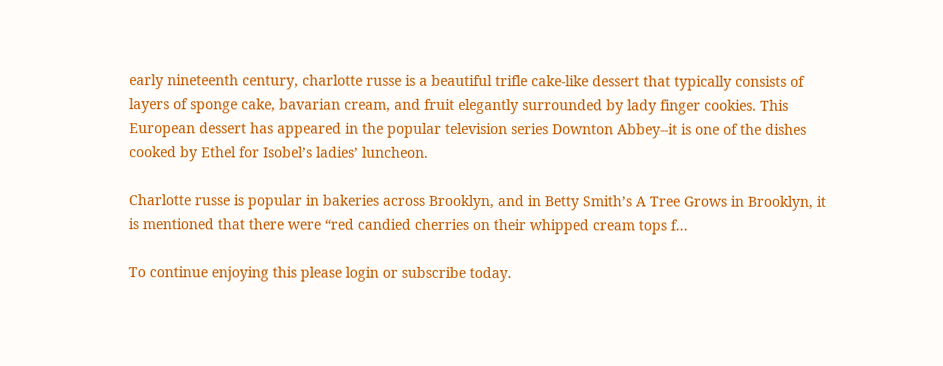early nineteenth century, charlotte russe is a beautiful trifle cake-like dessert that typically consists of layers of sponge cake, bavarian cream, and fruit elegantly surrounded by lady finger cookies. This European dessert has appeared in the popular television series Downton Abbey--it is one of the dishes cooked by Ethel for Isobel’s ladies’ luncheon.

Charlotte russe is popular in bakeries across Brooklyn, and in Betty Smith’s A Tree Grows in Brooklyn, it is mentioned that there were “red candied cherries on their whipped cream tops f...

To continue enjoying this please login or subscribe today.